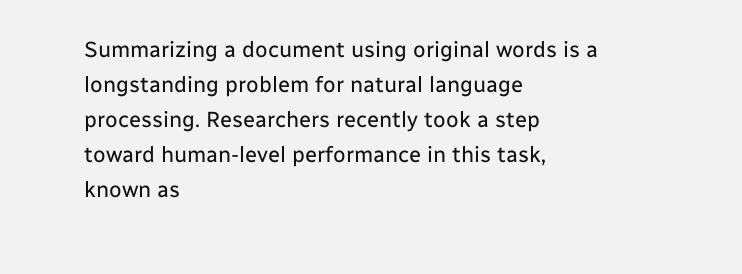Summarizing a document using original words is a longstanding problem for natural language processing. Researchers recently took a step toward human-level performance in this task, known as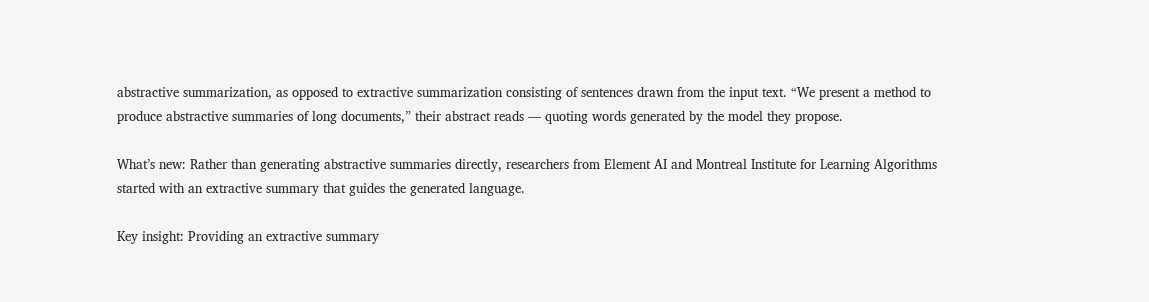abstractive summarization, as opposed to extractive summarization consisting of sentences drawn from the input text. “We present a method to produce abstractive summaries of long documents,” their abstract reads — quoting words generated by the model they propose.

What’s new: Rather than generating abstractive summaries directly, researchers from Element AI and Montreal Institute for Learning Algorithms started with an extractive summary that guides the generated language.

Key insight: Providing an extractive summary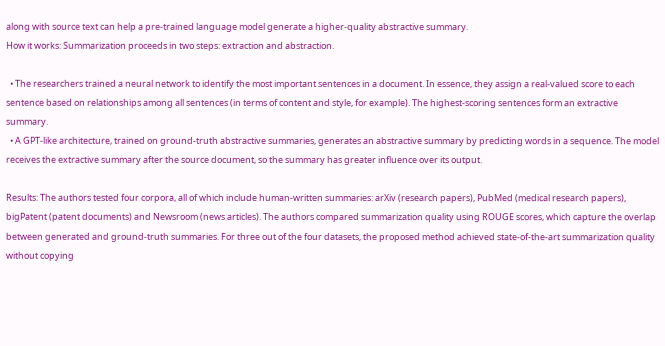along with source text can help a pre-trained language model generate a higher-quality abstractive summary.
How it works: Summarization proceeds in two steps: extraction and abstraction.

  • The researchers trained a neural network to identify the most important sentences in a document. In essence, they assign a real-valued score to each sentence based on relationships among all sentences (in terms of content and style, for example). The highest-scoring sentences form an extractive summary.
  • A GPT-like architecture, trained on ground-truth abstractive summaries, generates an abstractive summary by predicting words in a sequence. The model receives the extractive summary after the source document, so the summary has greater influence over its output.

Results: The authors tested four corpora, all of which include human-written summaries: arXiv (research papers), PubMed (medical research papers), bigPatent (patent documents) and Newsroom (news articles). The authors compared summarization quality using ROUGE scores, which capture the overlap between generated and ground-truth summaries. For three out of the four datasets, the proposed method achieved state-of-the-art summarization quality without copying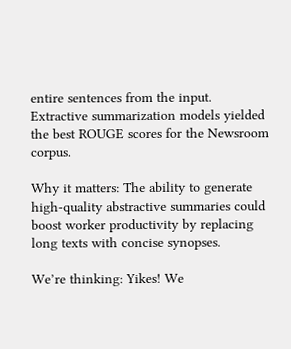entire sentences from the input. Extractive summarization models yielded the best ROUGE scores for the Newsroom corpus.

Why it matters: The ability to generate high-quality abstractive summaries could boost worker productivity by replacing long texts with concise synopses.

We’re thinking: Yikes! We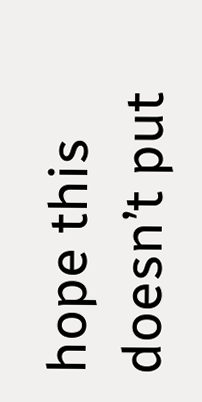hope this doesn’t put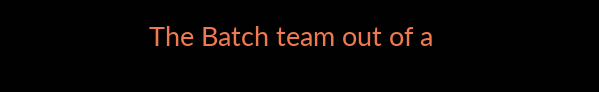The Batch team out of a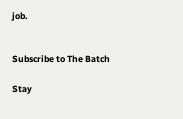job.


Subscribe to The Batch

Stay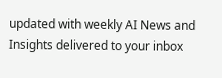updated with weekly AI News and Insights delivered to your inbox